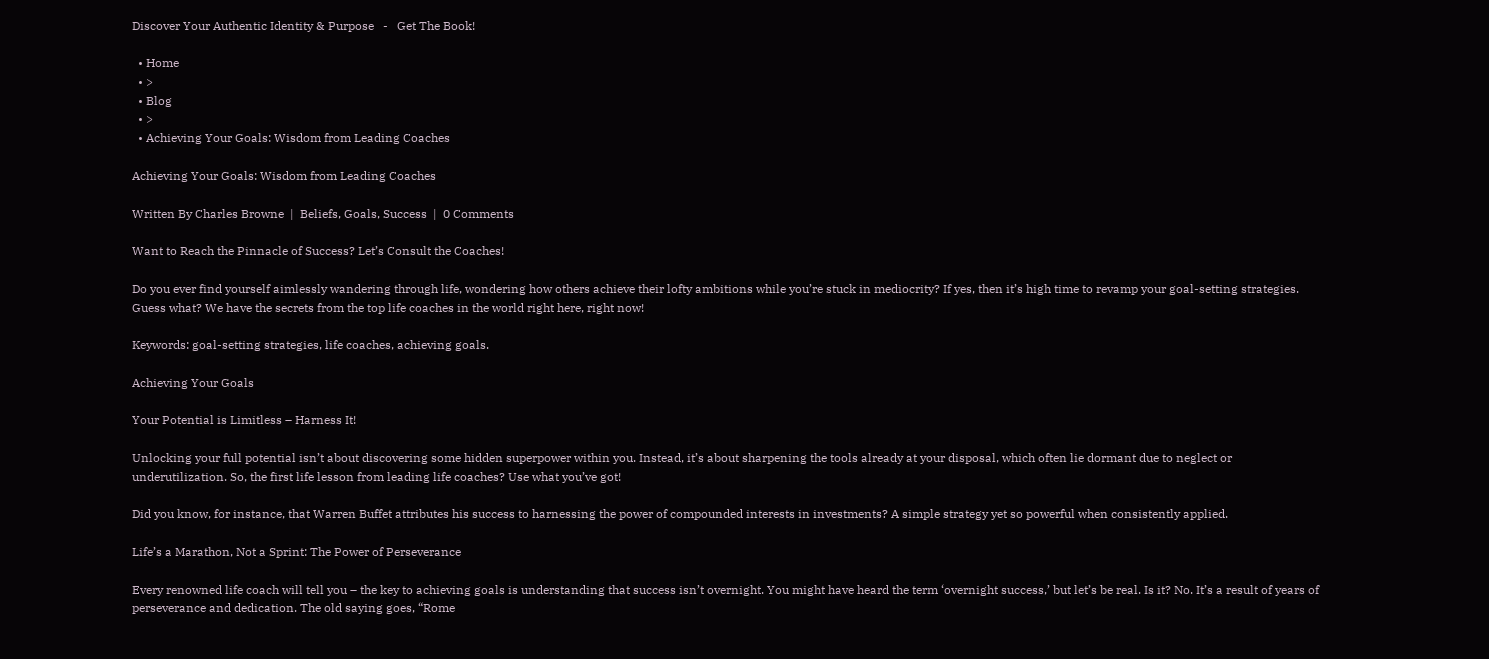Discover Your Authentic Identity & Purpose   -   Get The Book!

  • Home
  • >
  • Blog
  • >
  • Achieving Your Goals: Wisdom from Leading Coaches

Achieving Your Goals: Wisdom from Leading Coaches

Written By Charles Browne  |  Beliefs, Goals, Success  |  0 Comments

Want to Reach the Pinnacle of Success? Let’s Consult the Coaches!

Do you ever find yourself aimlessly wandering through life, wondering how others achieve their lofty ambitions while you’re stuck in mediocrity? If yes, then it’s high time to revamp your goal-setting strategies. Guess what? We have the secrets from the top life coaches in the world right here, right now!

Keywords: goal-setting strategies, life coaches, achieving goals.

Achieving Your Goals

Your Potential is Limitless – Harness It!

Unlocking your full potential isn’t about discovering some hidden superpower within you. Instead, it’s about sharpening the tools already at your disposal, which often lie dormant due to neglect or underutilization. So, the first life lesson from leading life coaches? Use what you’ve got!

Did you know, for instance, that Warren Buffet attributes his success to harnessing the power of compounded interests in investments? A simple strategy yet so powerful when consistently applied.

Life’s a Marathon, Not a Sprint: The Power of Perseverance

Every renowned life coach will tell you – the key to achieving goals is understanding that success isn’t overnight. You might have heard the term ‘overnight success,’ but let’s be real. Is it? No. It’s a result of years of perseverance and dedication. The old saying goes, “Rome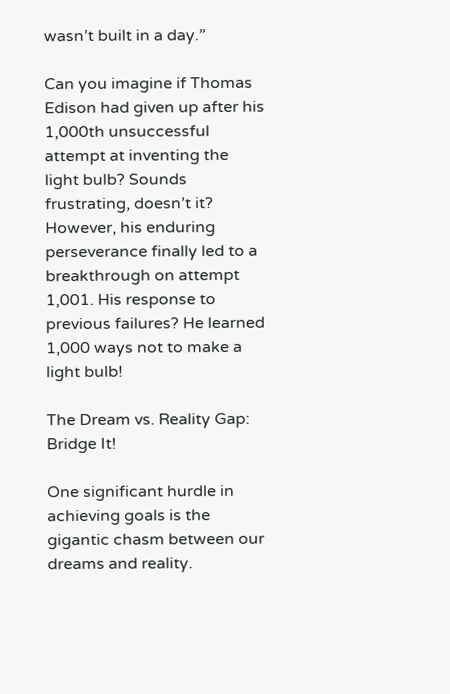wasn’t built in a day.”

Can you imagine if Thomas Edison had given up after his 1,000th unsuccessful attempt at inventing the light bulb? Sounds frustrating, doesn’t it? However, his enduring perseverance finally led to a breakthrough on attempt 1,001. His response to previous failures? He learned 1,000 ways not to make a light bulb!

The Dream vs. Reality Gap: Bridge It!

One significant hurdle in achieving goals is the gigantic chasm between our dreams and reality.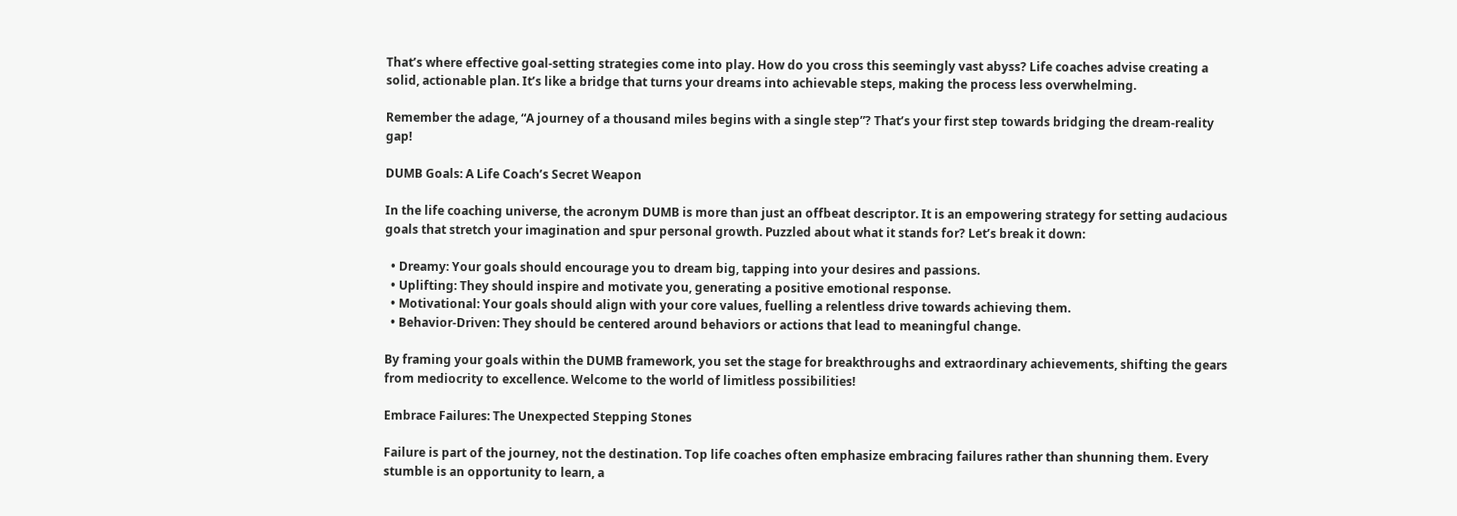That’s where effective goal-setting strategies come into play. How do you cross this seemingly vast abyss? Life coaches advise creating a solid, actionable plan. It’s like a bridge that turns your dreams into achievable steps, making the process less overwhelming.

Remember the adage, “A journey of a thousand miles begins with a single step”? That’s your first step towards bridging the dream-reality gap!

DUMB Goals: A Life Coach’s Secret Weapon

In the life coaching universe, the acronym DUMB is more than just an offbeat descriptor. It is an empowering strategy for setting audacious goals that stretch your imagination and spur personal growth. Puzzled about what it stands for? Let’s break it down:

  • Dreamy: Your goals should encourage you to dream big, tapping into your desires and passions.
  • Uplifting: They should inspire and motivate you, generating a positive emotional response.
  • Motivational: Your goals should align with your core values, fuelling a relentless drive towards achieving them.
  • Behavior-Driven: They should be centered around behaviors or actions that lead to meaningful change.

By framing your goals within the DUMB framework, you set the stage for breakthroughs and extraordinary achievements, shifting the gears from mediocrity to excellence. Welcome to the world of limitless possibilities!

Embrace Failures: The Unexpected Stepping Stones

Failure is part of the journey, not the destination. Top life coaches often emphasize embracing failures rather than shunning them. Every stumble is an opportunity to learn, a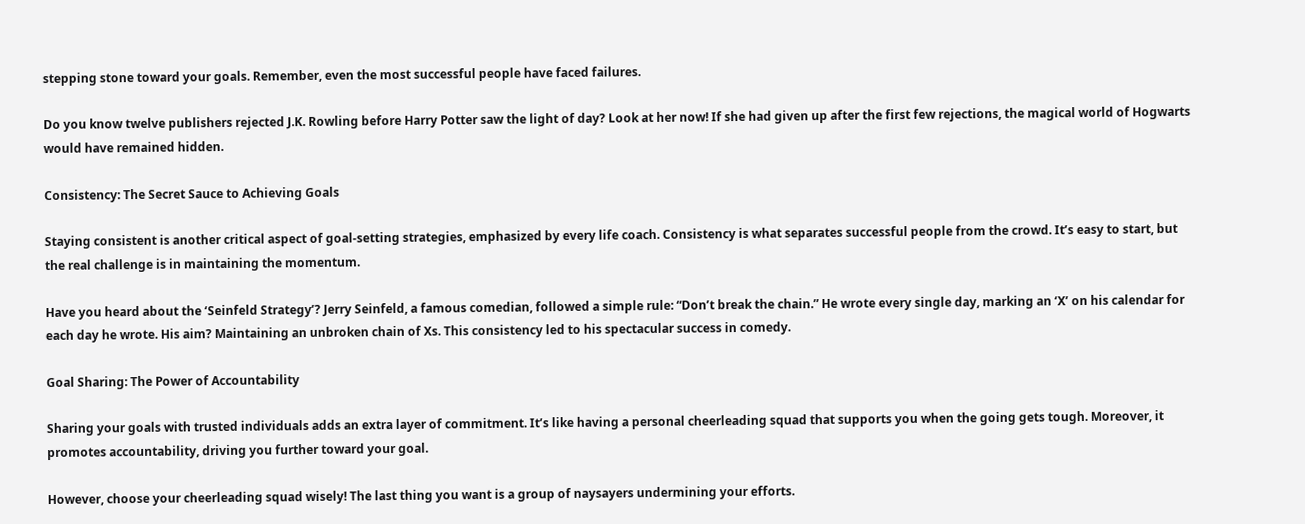stepping stone toward your goals. Remember, even the most successful people have faced failures.

Do you know twelve publishers rejected J.K. Rowling before Harry Potter saw the light of day? Look at her now! If she had given up after the first few rejections, the magical world of Hogwarts would have remained hidden.

Consistency: The Secret Sauce to Achieving Goals

Staying consistent is another critical aspect of goal-setting strategies, emphasized by every life coach. Consistency is what separates successful people from the crowd. It’s easy to start, but the real challenge is in maintaining the momentum.

Have you heard about the ‘Seinfeld Strategy’? Jerry Seinfeld, a famous comedian, followed a simple rule: “Don’t break the chain.” He wrote every single day, marking an ‘X’ on his calendar for each day he wrote. His aim? Maintaining an unbroken chain of Xs. This consistency led to his spectacular success in comedy.

Goal Sharing: The Power of Accountability

Sharing your goals with trusted individuals adds an extra layer of commitment. It’s like having a personal cheerleading squad that supports you when the going gets tough. Moreover, it promotes accountability, driving you further toward your goal.

However, choose your cheerleading squad wisely! The last thing you want is a group of naysayers undermining your efforts.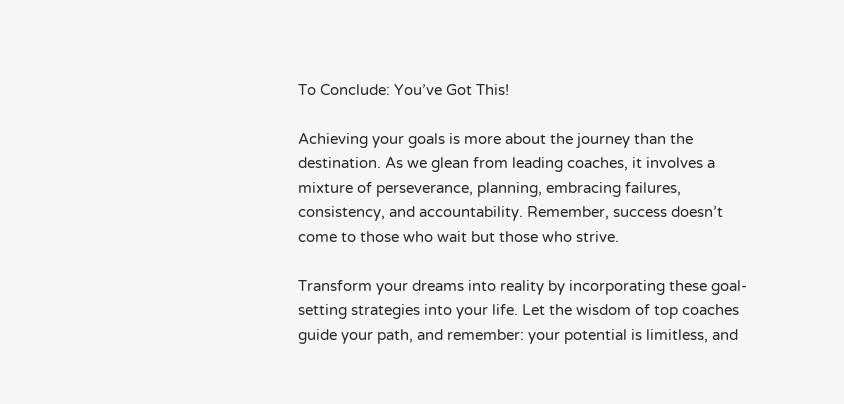To Conclude: You’ve Got This!

Achieving your goals is more about the journey than the destination. As we glean from leading coaches, it involves a mixture of perseverance, planning, embracing failures, consistency, and accountability. Remember, success doesn’t come to those who wait but those who strive.

Transform your dreams into reality by incorporating these goal-setting strategies into your life. Let the wisdom of top coaches guide your path, and remember: your potential is limitless, and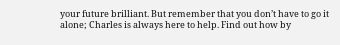your future brilliant. But remember that you don’t have to go it alone; Charles is always here to help. Find out how by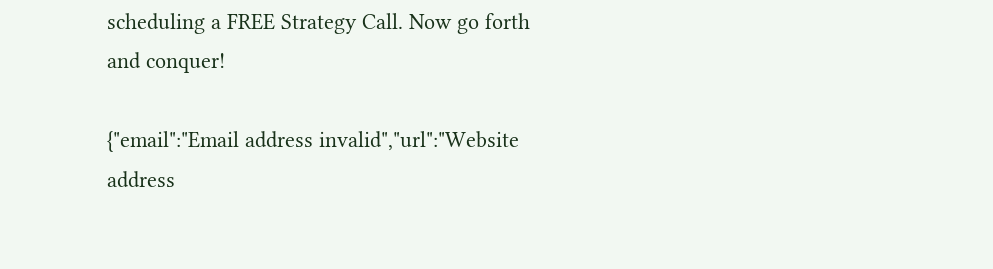scheduling a FREE Strategy Call. Now go forth and conquer!

{"email":"Email address invalid","url":"Website address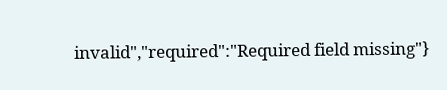invalid","required":"Required field missing"}